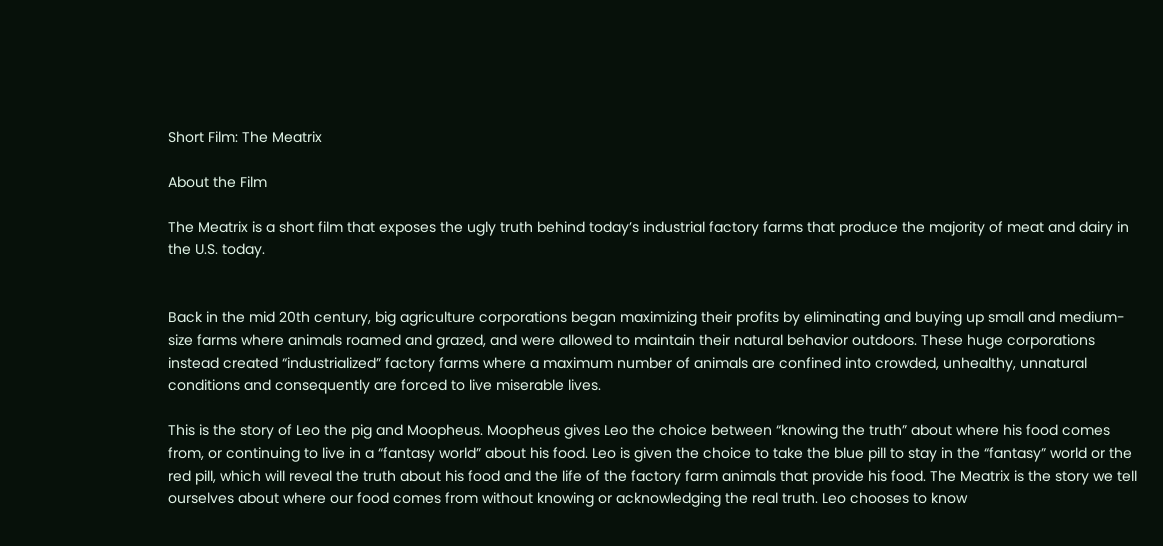Short Film: The Meatrix

About the Film

The Meatrix is a short film that exposes the ugly truth behind today’s industrial factory farms that produce the majority of meat and dairy in the U.S. today.


Back in the mid 20th century, big agriculture corporations began maximizing their profits by eliminating and buying up small and medium-size farms where animals roamed and grazed, and were allowed to maintain their natural behavior outdoors. These huge corporations instead created “industrialized” factory farms where a maximum number of animals are confined into crowded, unhealthy, unnatural conditions and consequently are forced to live miserable lives.

This is the story of Leo the pig and Moopheus. Moopheus gives Leo the choice between “knowing the truth” about where his food comes from, or continuing to live in a “fantasy world” about his food. Leo is given the choice to take the blue pill to stay in the “fantasy” world or the red pill, which will reveal the truth about his food and the life of the factory farm animals that provide his food. The Meatrix is the story we tell ourselves about where our food comes from without knowing or acknowledging the real truth. Leo chooses to know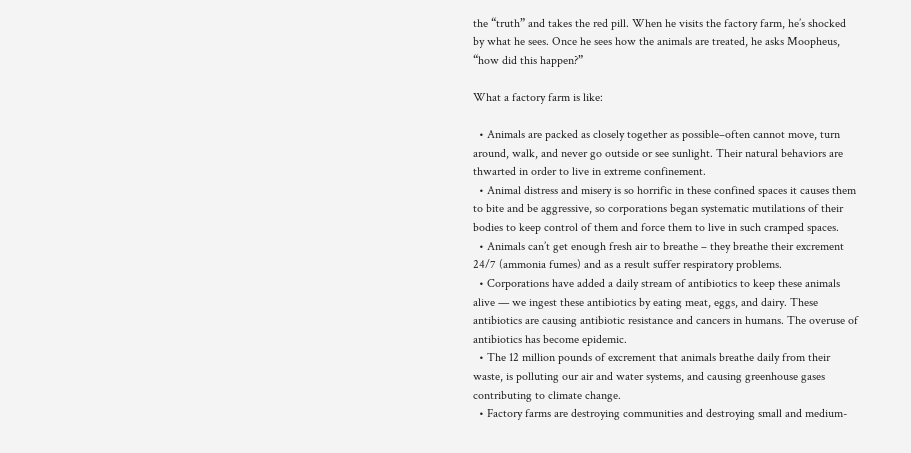the “truth” and takes the red pill. When he visits the factory farm, he’s shocked by what he sees. Once he sees how the animals are treated, he asks Moopheus, “how did this happen?”

What a factory farm is like:

  • Animals are packed as closely together as possible–often cannot move, turn around, walk, and never go outside or see sunlight. Their natural behaviors are thwarted in order to live in extreme confinement.
  • Animal distress and misery is so horrific in these confined spaces it causes them to bite and be aggressive, so corporations began systematic mutilations of their bodies to keep control of them and force them to live in such cramped spaces.
  • Animals can’t get enough fresh air to breathe – they breathe their excrement 24/7 (ammonia fumes) and as a result suffer respiratory problems.
  • Corporations have added a daily stream of antibiotics to keep these animals alive — we ingest these antibiotics by eating meat, eggs, and dairy. These antibiotics are causing antibiotic resistance and cancers in humans. The overuse of antibiotics has become epidemic.
  • The 12 million pounds of excrement that animals breathe daily from their waste, is polluting our air and water systems, and causing greenhouse gases contributing to climate change.
  • Factory farms are destroying communities and destroying small and medium-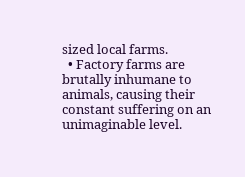sized local farms.
  • Factory farms are brutally inhumane to animals, causing their constant suffering on an unimaginable level.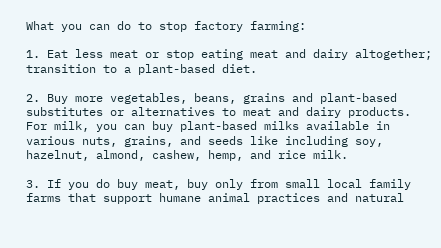What you can do to stop factory farming:

1. Eat less meat or stop eating meat and dairy altogether; transition to a plant-based diet.

2. Buy more vegetables, beans, grains and plant-based substitutes or alternatives to meat and dairy products. For milk, you can buy plant-based milks available in various nuts, grains, and seeds like including soy, hazelnut, almond, cashew, hemp, and rice milk.

3. If you do buy meat, buy only from small local family farms that support humane animal practices and natural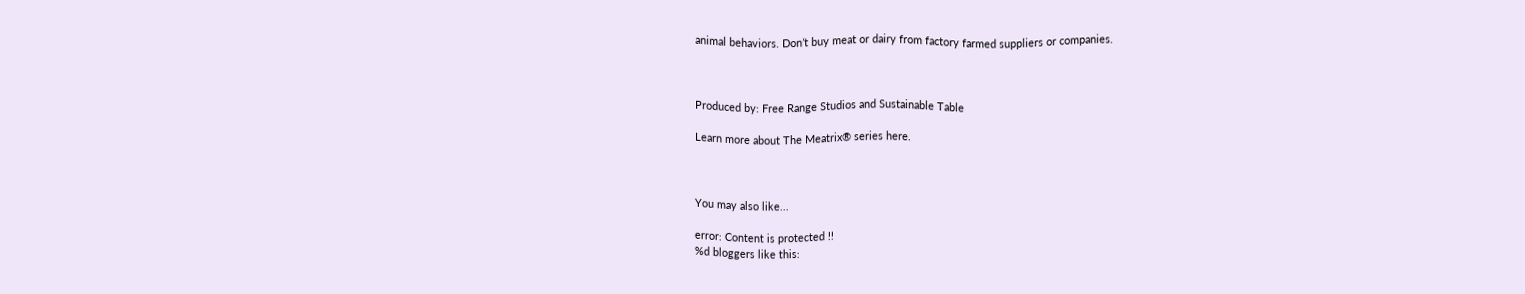animal behaviors. Don’t buy meat or dairy from factory farmed suppliers or companies.



Produced by: Free Range Studios and Sustainable Table

Learn more about The Meatrix® series here.



You may also like...

error: Content is protected !!
%d bloggers like this: